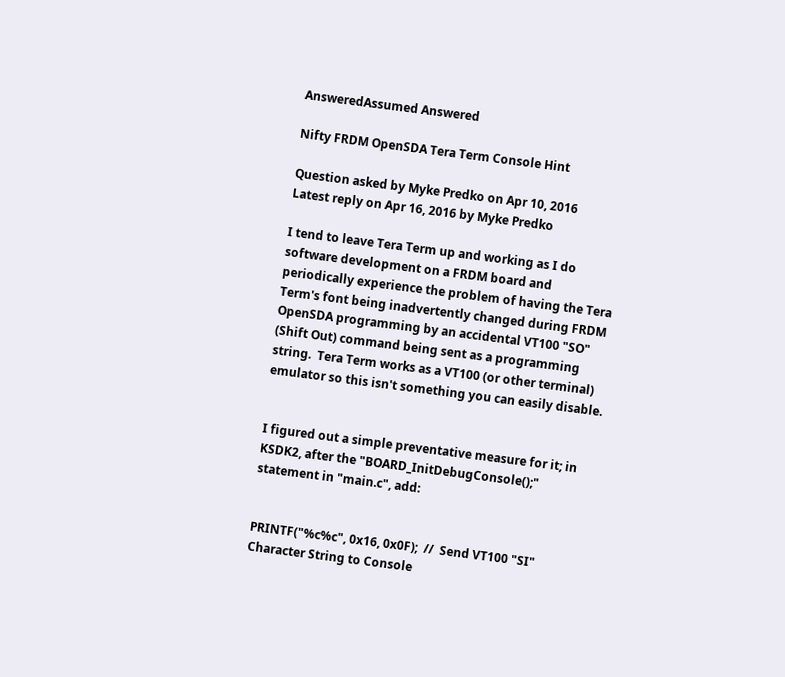AnsweredAssumed Answered

Nifty FRDM OpenSDA Tera Term Console Hint

Question asked by Myke Predko on Apr 10, 2016
Latest reply on Apr 16, 2016 by Myke Predko

I tend to leave Tera Term up and working as I do software development on a FRDM board and periodically experience the problem of having the Tera Term's font being inadvertently changed during FRDM OpenSDA programming by an accidental VT100 "SO" (Shift Out) command being sent as a programming string.  Tera Term works as a VT100 (or other terminal) emulator so this isn't something you can easily disable.


I figured out a simple preventative measure for it; in KSDK2, after the "BOARD_InitDebugConsole();" statement in "main.c", add:


PRINTF("%c%c", 0x16, 0x0F);  //  Send VT100 "SI" Character String to Console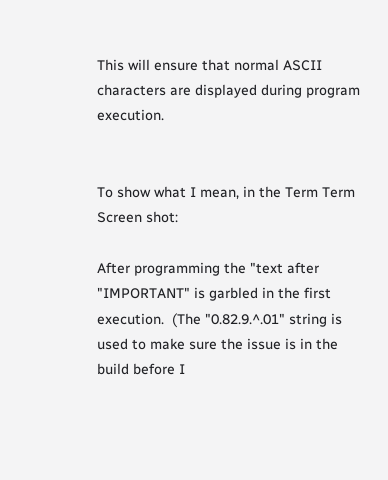This will ensure that normal ASCII characters are displayed during program execution.


To show what I mean, in the Term Term Screen shot:

After programming the "text after "IMPORTANT" is garbled in the first execution.  (The "0.82.9.^.01" string is used to make sure the issue is in the build before I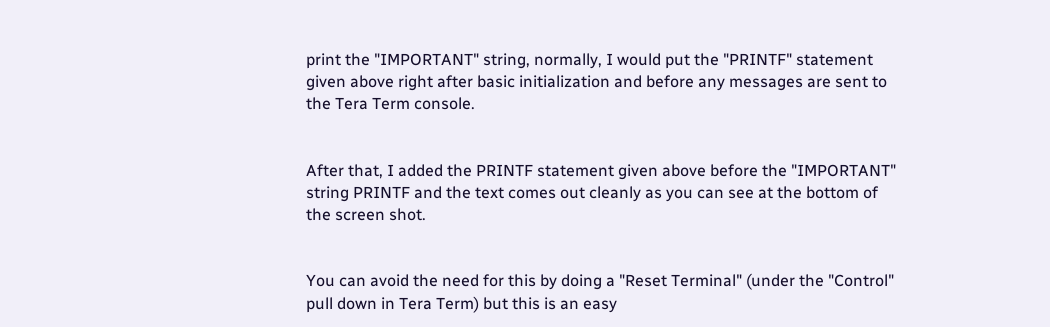print the "IMPORTANT" string, normally, I would put the "PRINTF" statement given above right after basic initialization and before any messages are sent to the Tera Term console.


After that, I added the PRINTF statement given above before the "IMPORTANT" string PRINTF and the text comes out cleanly as you can see at the bottom of the screen shot.


You can avoid the need for this by doing a "Reset Terminal" (under the "Control" pull down in Tera Term) but this is an easy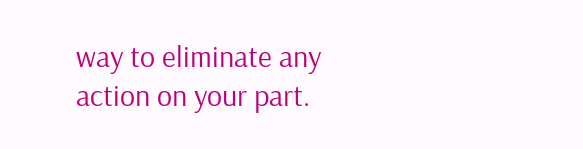way to eliminate any action on your part.